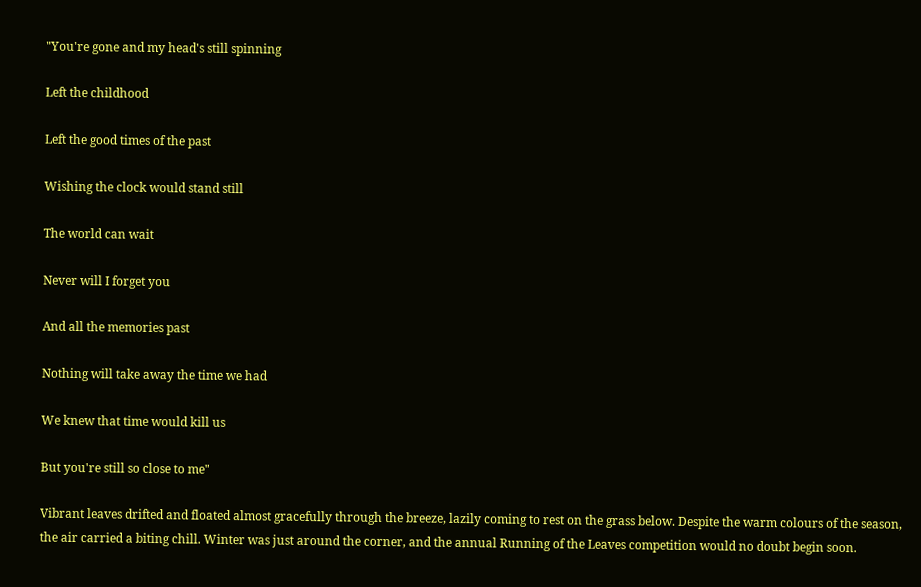"You're gone and my head's still spinning

Left the childhood

Left the good times of the past

Wishing the clock would stand still

The world can wait

Never will I forget you

And all the memories past

Nothing will take away the time we had

We knew that time would kill us

But you're still so close to me"

Vibrant leaves drifted and floated almost gracefully through the breeze, lazily coming to rest on the grass below. Despite the warm colours of the season, the air carried a biting chill. Winter was just around the corner, and the annual Running of the Leaves competition would no doubt begin soon.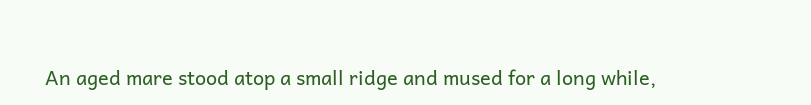An aged mare stood atop a small ridge and mused for a long while,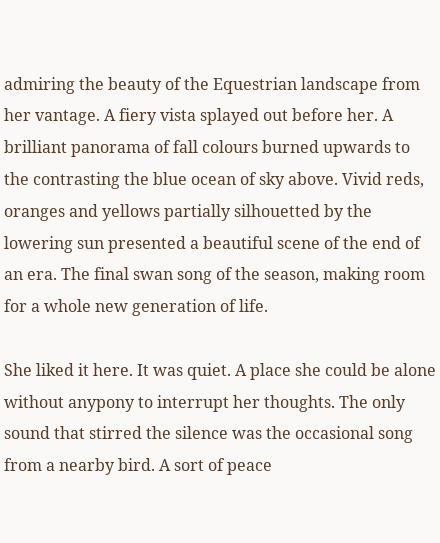admiring the beauty of the Equestrian landscape from her vantage. A fiery vista splayed out before her. A brilliant panorama of fall colours burned upwards to the contrasting the blue ocean of sky above. Vivid reds, oranges and yellows partially silhouetted by the lowering sun presented a beautiful scene of the end of an era. The final swan song of the season, making room for a whole new generation of life.

She liked it here. It was quiet. A place she could be alone without anypony to interrupt her thoughts. The only sound that stirred the silence was the occasional song from a nearby bird. A sort of peace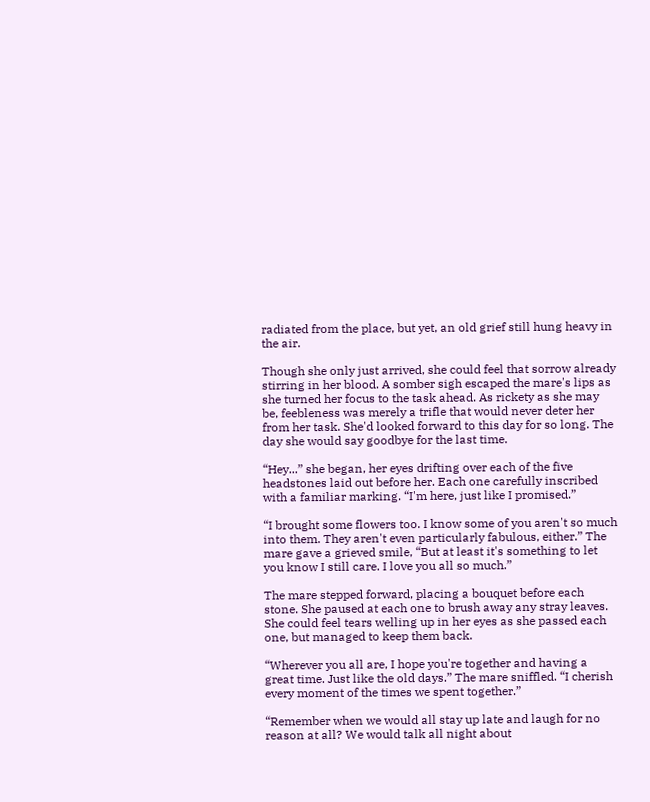radiated from the place, but yet, an old grief still hung heavy in the air.

Though she only just arrived, she could feel that sorrow already stirring in her blood. A somber sigh escaped the mare's lips as she turned her focus to the task ahead. As rickety as she may be, feebleness was merely a trifle that would never deter her from her task. She'd looked forward to this day for so long. The day she would say goodbye for the last time.

“Hey...” she began, her eyes drifting over each of the five headstones laid out before her. Each one carefully inscribed with a familiar marking. “I'm here, just like I promised.”

“I brought some flowers too. I know some of you aren't so much into them. They aren't even particularly fabulous, either.” The mare gave a grieved smile, “But at least it's something to let you know I still care. I love you all so much.”

The mare stepped forward, placing a bouquet before each stone. She paused at each one to brush away any stray leaves. She could feel tears welling up in her eyes as she passed each one, but managed to keep them back.

“Wherever you all are, I hope you're together and having a great time. Just like the old days.” The mare sniffled. “I cherish every moment of the times we spent together.”

“Remember when we would all stay up late and laugh for no reason at all? We would talk all night about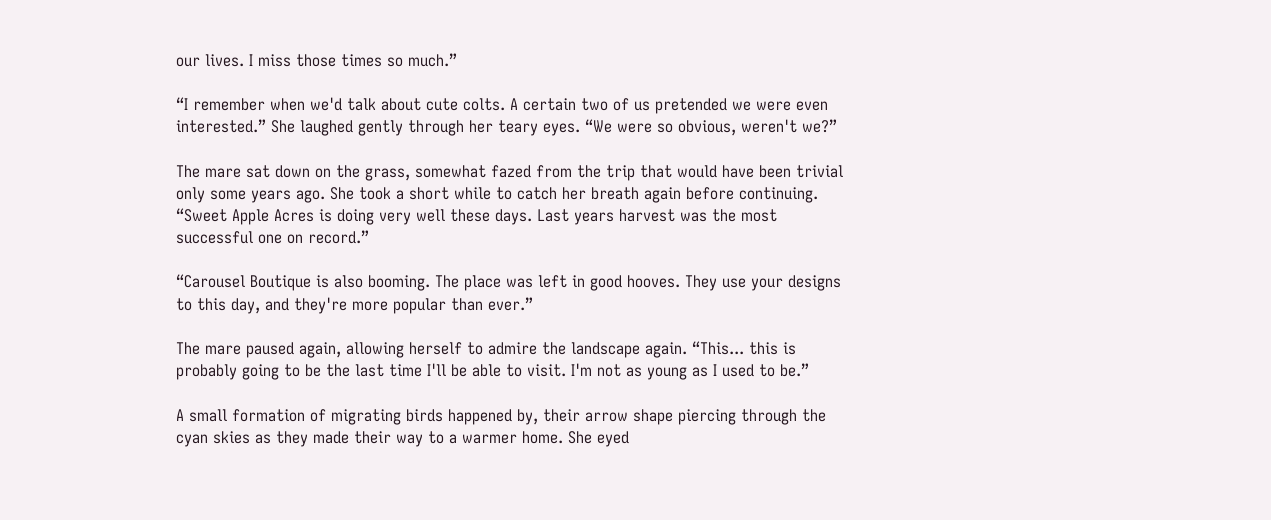our lives. I miss those times so much.”

“I remember when we'd talk about cute colts. A certain two of us pretended we were even interested.” She laughed gently through her teary eyes. “We were so obvious, weren't we?”

The mare sat down on the grass, somewhat fazed from the trip that would have been trivial only some years ago. She took a short while to catch her breath again before continuing. “Sweet Apple Acres is doing very well these days. Last years harvest was the most successful one on record.”

“Carousel Boutique is also booming. The place was left in good hooves. They use your designs to this day, and they're more popular than ever.”

The mare paused again, allowing herself to admire the landscape again. “This... this is probably going to be the last time I'll be able to visit. I'm not as young as I used to be.”

A small formation of migrating birds happened by, their arrow shape piercing through the cyan skies as they made their way to a warmer home. She eyed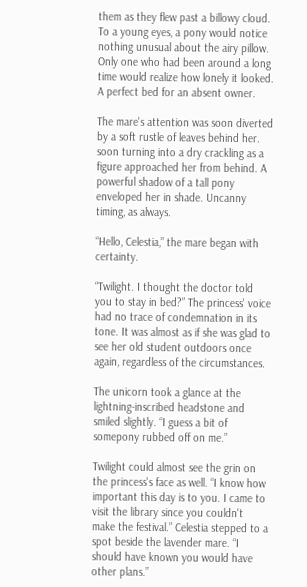them as they flew past a billowy cloud. To a young eyes, a pony would notice nothing unusual about the airy pillow. Only one who had been around a long time would realize how lonely it looked. A perfect bed for an absent owner.

The mare's attention was soon diverted by a soft rustle of leaves behind her. soon turning into a dry crackling as a figure approached her from behind. A powerful shadow of a tall pony enveloped her in shade. Uncanny timing, as always.

“Hello, Celestia,” the mare began with certainty.

“Twilight. I thought the doctor told you to stay in bed?” The princess' voice had no trace of condemnation in its tone. It was almost as if she was glad to see her old student outdoors once again, regardless of the circumstances.

The unicorn took a glance at the lightning-inscribed headstone and smiled slightly. “I guess a bit of somepony rubbed off on me.”

Twilight could almost see the grin on the princess's face as well. “I know how important this day is to you. I came to visit the library since you couldn't make the festival.” Celestia stepped to a spot beside the lavender mare. “I should have known you would have other plans.”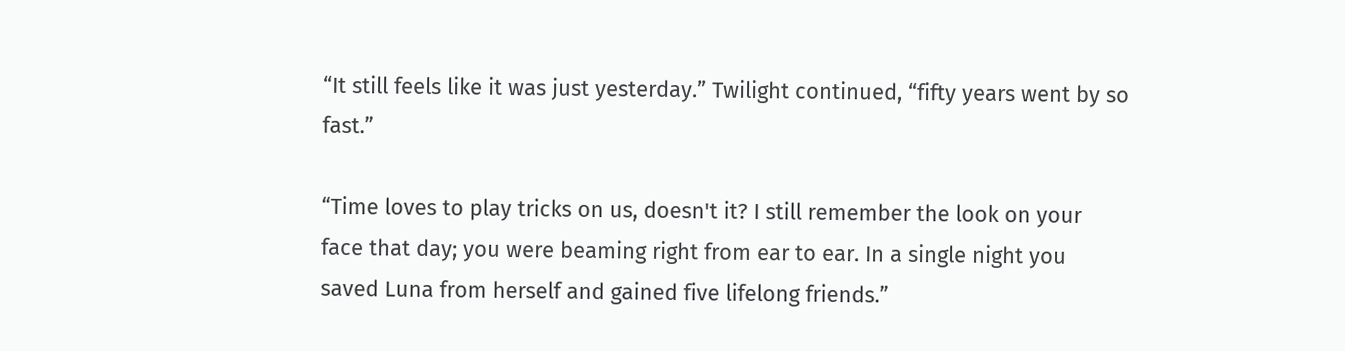“It still feels like it was just yesterday.” Twilight continued, “fifty years went by so fast.”

“Time loves to play tricks on us, doesn't it? I still remember the look on your face that day; you were beaming right from ear to ear. In a single night you saved Luna from herself and gained five lifelong friends.”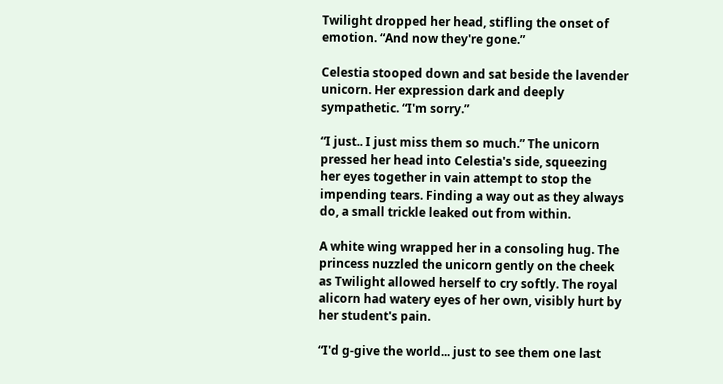Twilight dropped her head, stifling the onset of emotion. “And now they're gone.”

Celestia stooped down and sat beside the lavender unicorn. Her expression dark and deeply sympathetic. “I'm sorry.”

“I just.. I just miss them so much.” The unicorn pressed her head into Celestia's side, squeezing her eyes together in vain attempt to stop the impending tears. Finding a way out as they always do, a small trickle leaked out from within.

A white wing wrapped her in a consoling hug. The princess nuzzled the unicorn gently on the cheek as Twilight allowed herself to cry softly. The royal alicorn had watery eyes of her own, visibly hurt by her student's pain.

“I'd g-give the world... just to see them one last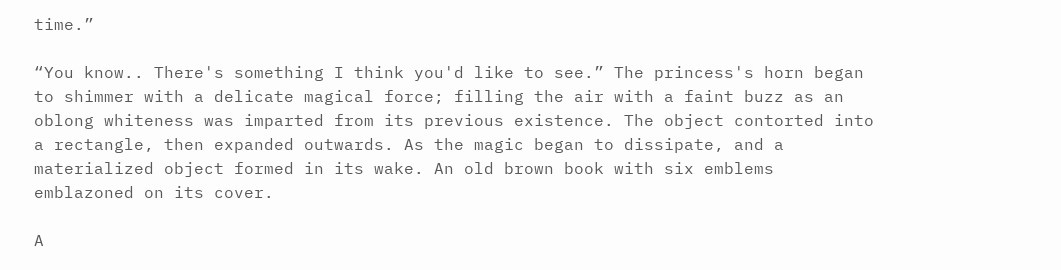time.”

“You know.. There's something I think you'd like to see.” The princess's horn began to shimmer with a delicate magical force; filling the air with a faint buzz as an oblong whiteness was imparted from its previous existence. The object contorted into a rectangle, then expanded outwards. As the magic began to dissipate, and a materialized object formed in its wake. An old brown book with six emblems emblazoned on its cover.

A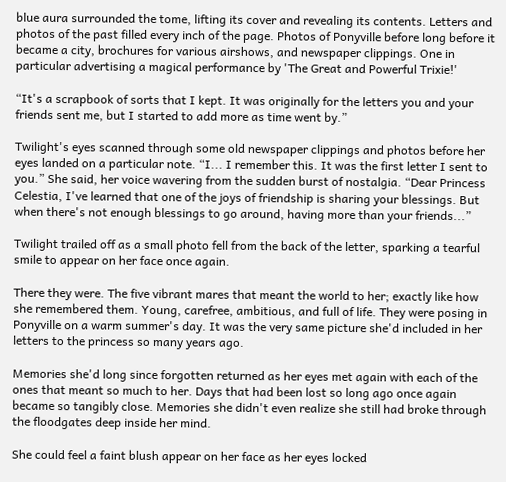blue aura surrounded the tome, lifting its cover and revealing its contents. Letters and photos of the past filled every inch of the page. Photos of Ponyville before long before it became a city, brochures for various airshows, and newspaper clippings. One in particular advertising a magical performance by 'The Great and Powerful Trixie!'

“It's a scrapbook of sorts that I kept. It was originally for the letters you and your friends sent me, but I started to add more as time went by.”

Twilight's eyes scanned through some old newspaper clippings and photos before her eyes landed on a particular note. “I... I remember this. It was the first letter I sent to you.” She said, her voice wavering from the sudden burst of nostalgia. “Dear Princess Celestia, I've learned that one of the joys of friendship is sharing your blessings. But when there's not enough blessings to go around, having more than your friends...”

Twilight trailed off as a small photo fell from the back of the letter, sparking a tearful smile to appear on her face once again.

There they were. The five vibrant mares that meant the world to her; exactly like how she remembered them. Young, carefree, ambitious, and full of life. They were posing in Ponyville on a warm summer's day. It was the very same picture she'd included in her letters to the princess so many years ago.

Memories she'd long since forgotten returned as her eyes met again with each of the ones that meant so much to her. Days that had been lost so long ago once again became so tangibly close. Memories she didn't even realize she still had broke through the floodgates deep inside her mind.

She could feel a faint blush appear on her face as her eyes locked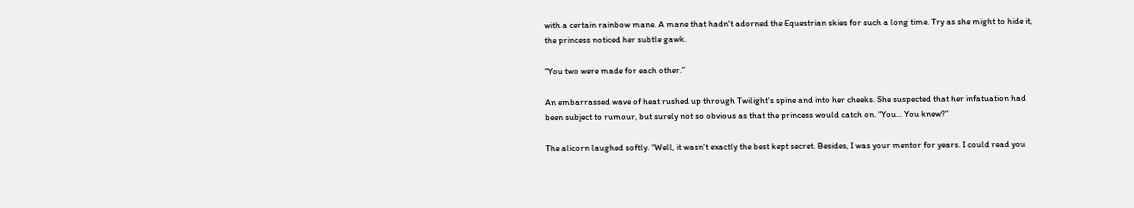with a certain rainbow mane. A mane that hadn't adorned the Equestrian skies for such a long time. Try as she might to hide it, the princess noticed her subtle gawk.

“You two were made for each other.”

An embarrassed wave of heat rushed up through Twilight's spine and into her cheeks. She suspected that her infatuation had been subject to rumour, but surely not so obvious as that the princess would catch on. “You... You knew?”

The alicorn laughed softly. “Well, it wasn't exactly the best kept secret. Besides, I was your mentor for years. I could read you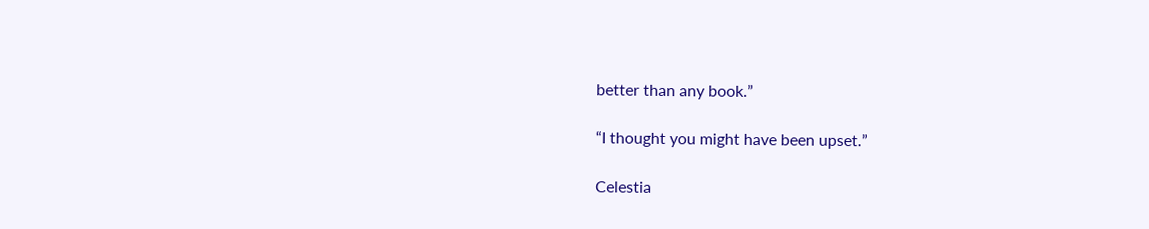better than any book.”

“I thought you might have been upset.”

Celestia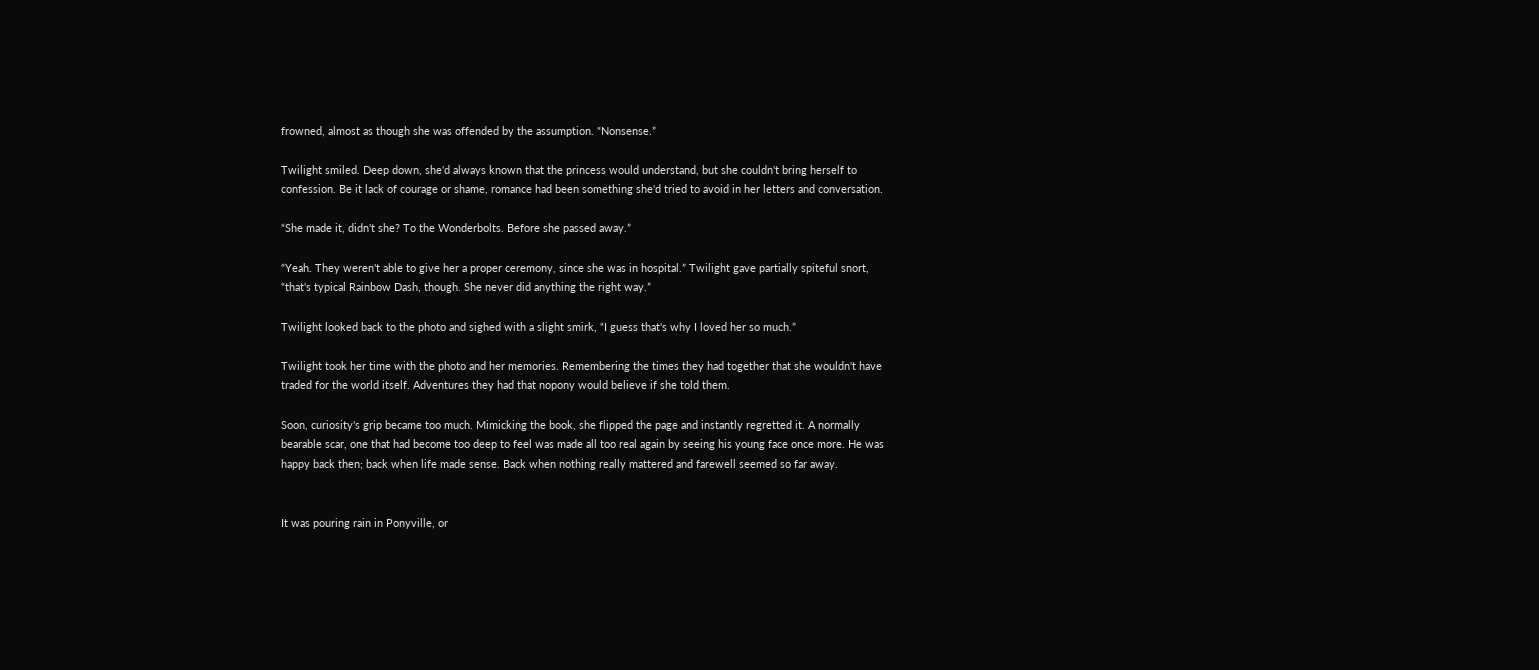frowned, almost as though she was offended by the assumption. “Nonsense.”

Twilight smiled. Deep down, she'd always known that the princess would understand, but she couldn't bring herself to confession. Be it lack of courage or shame, romance had been something she'd tried to avoid in her letters and conversation.

“She made it, didn't she? To the Wonderbolts. Before she passed away.”

“Yeah. They weren't able to give her a proper ceremony, since she was in hospital.” Twilight gave partially spiteful snort, “that's typical Rainbow Dash, though. She never did anything the right way.”

Twilight looked back to the photo and sighed with a slight smirk, “I guess that's why I loved her so much.”

Twilight took her time with the photo and her memories. Remembering the times they had together that she wouldn't have traded for the world itself. Adventures they had that nopony would believe if she told them.

Soon, curiosity's grip became too much. Mimicking the book, she flipped the page and instantly regretted it. A normally bearable scar, one that had become too deep to feel was made all too real again by seeing his young face once more. He was happy back then; back when life made sense. Back when nothing really mattered and farewell seemed so far away.


It was pouring rain in Ponyville, or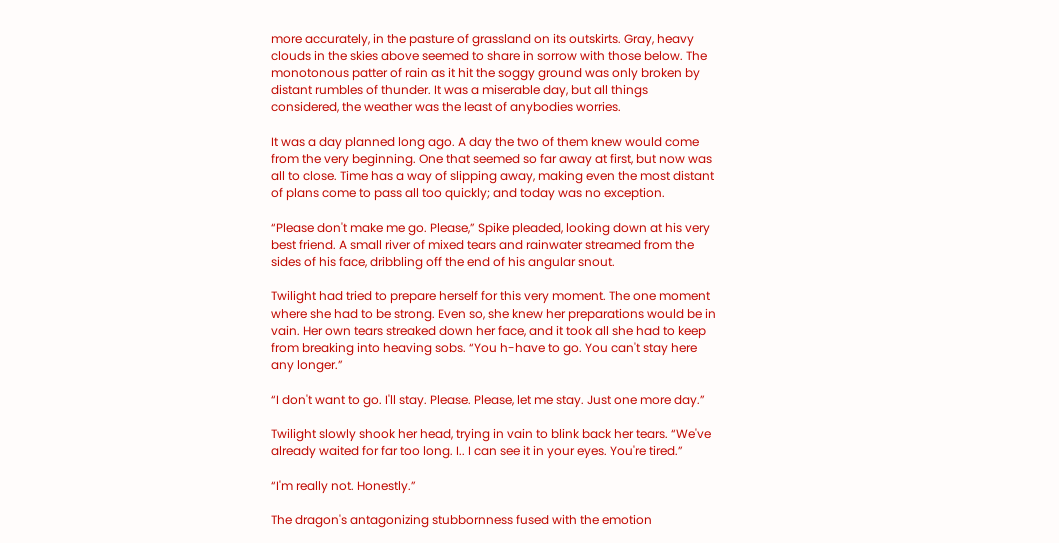more accurately, in the pasture of grassland on its outskirts. Gray, heavy clouds in the skies above seemed to share in sorrow with those below. The monotonous patter of rain as it hit the soggy ground was only broken by distant rumbles of thunder. It was a miserable day, but all things considered, the weather was the least of anybodies worries.

It was a day planned long ago. A day the two of them knew would come from the very beginning. One that seemed so far away at first, but now was all to close. Time has a way of slipping away, making even the most distant of plans come to pass all too quickly; and today was no exception.

“Please don't make me go. Please,” Spike pleaded, looking down at his very best friend. A small river of mixed tears and rainwater streamed from the sides of his face, dribbling off the end of his angular snout.

Twilight had tried to prepare herself for this very moment. The one moment where she had to be strong. Even so, she knew her preparations would be in vain. Her own tears streaked down her face, and it took all she had to keep from breaking into heaving sobs. “You h-have to go. You can't stay here any longer.”

“I don't want to go. I'll stay. Please. Please, let me stay. Just one more day.”

Twilight slowly shook her head, trying in vain to blink back her tears. “We've already waited for far too long. I.. I can see it in your eyes. You're tired.”

“I'm really not. Honestly.”

The dragon's antagonizing stubbornness fused with the emotion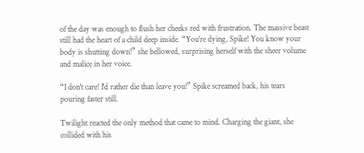of the day was enough to flush her cheeks red with frustration. The massive beast still had the heart of a child deep inside. “You're dying, Spike! You know your body is shutting down!” she bellowed, surprising herself with the sheer volume and malice in her voice.

“I don't care! I'd rather die than leave you!” Spike screamed back, his tears pouring faster still.

Twilight reacted the only method that came to mind. Charging the giant, she collided with his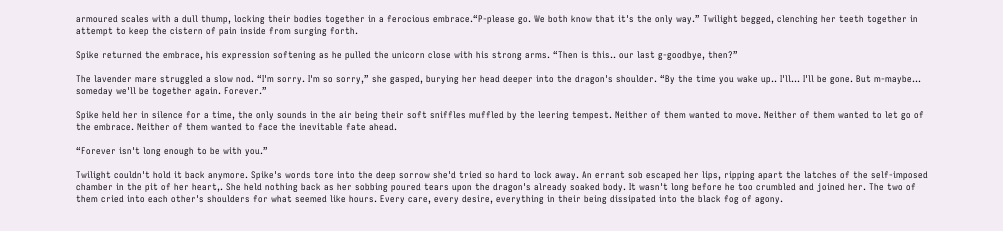armoured scales with a dull thump, locking their bodies together in a ferocious embrace.“P-please go. We both know that it's the only way.” Twilight begged, clenching her teeth together in attempt to keep the cistern of pain inside from surging forth.

Spike returned the embrace, his expression softening as he pulled the unicorn close with his strong arms. “Then is this.. our last g-goodbye, then?”

The lavender mare struggled a slow nod. “I'm sorry. I'm so sorry,” she gasped, burying her head deeper into the dragon's shoulder. “By the time you wake up.. I'll... I'll be gone. But m-maybe... someday we'll be together again. Forever.”

Spike held her in silence for a time, the only sounds in the air being their soft sniffles muffled by the leering tempest. Neither of them wanted to move. Neither of them wanted to let go of the embrace. Neither of them wanted to face the inevitable fate ahead.

“Forever isn't long enough to be with you.”

Twilight couldn't hold it back anymore. Spike's words tore into the deep sorrow she'd tried so hard to lock away. An errant sob escaped her lips, ripping apart the latches of the self-imposed chamber in the pit of her heart,. She held nothing back as her sobbing poured tears upon the dragon's already soaked body. It wasn't long before he too crumbled and joined her. The two of them cried into each other's shoulders for what seemed like hours. Every care, every desire, everything in their being dissipated into the black fog of agony.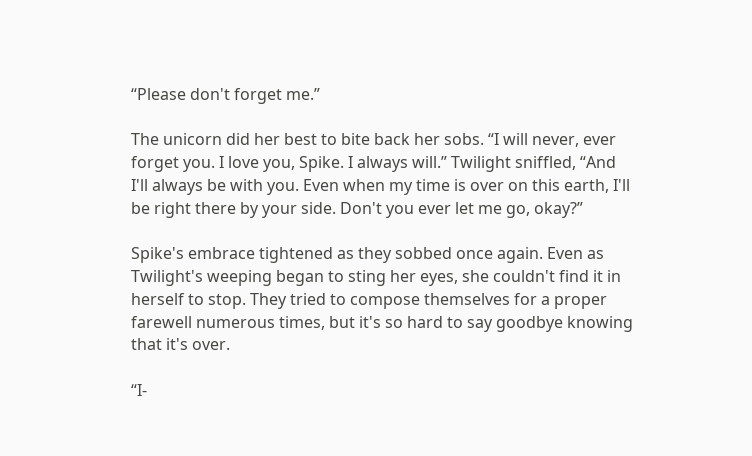“Please don't forget me.”

The unicorn did her best to bite back her sobs. “I will never, ever forget you. I love you, Spike. I always will.” Twilight sniffled, “And I'll always be with you. Even when my time is over on this earth, I'll be right there by your side. Don't you ever let me go, okay?”

Spike's embrace tightened as they sobbed once again. Even as Twilight's weeping began to sting her eyes, she couldn't find it in herself to stop. They tried to compose themselves for a proper farewell numerous times, but it's so hard to say goodbye knowing that it's over.

“I-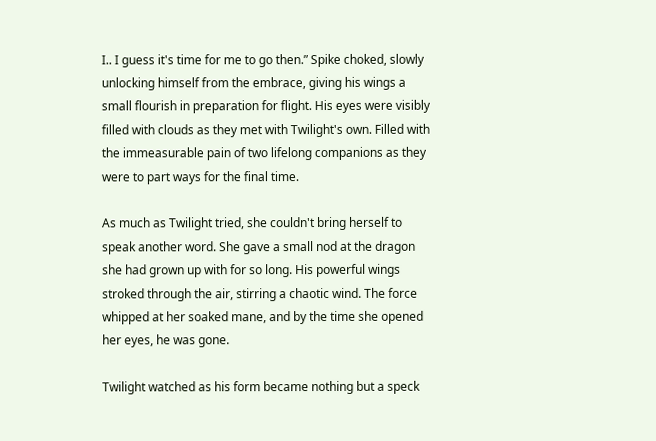I.. I guess it's time for me to go then.” Spike choked, slowly unlocking himself from the embrace, giving his wings a small flourish in preparation for flight. His eyes were visibly filled with clouds as they met with Twilight's own. Filled with the immeasurable pain of two lifelong companions as they were to part ways for the final time.

As much as Twilight tried, she couldn't bring herself to speak another word. She gave a small nod at the dragon she had grown up with for so long. His powerful wings stroked through the air, stirring a chaotic wind. The force whipped at her soaked mane, and by the time she opened her eyes, he was gone.

Twilight watched as his form became nothing but a speck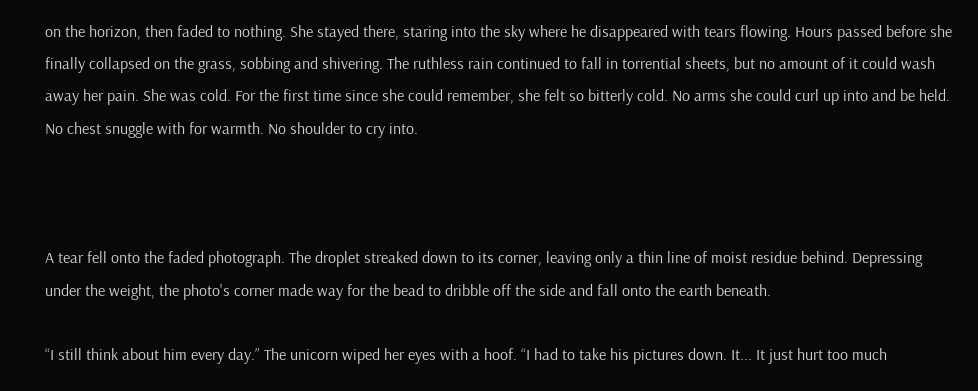on the horizon, then faded to nothing. She stayed there, staring into the sky where he disappeared with tears flowing. Hours passed before she finally collapsed on the grass, sobbing and shivering. The ruthless rain continued to fall in torrential sheets, but no amount of it could wash away her pain. She was cold. For the first time since she could remember, she felt so bitterly cold. No arms she could curl up into and be held. No chest snuggle with for warmth. No shoulder to cry into.



A tear fell onto the faded photograph. The droplet streaked down to its corner, leaving only a thin line of moist residue behind. Depressing under the weight, the photo's corner made way for the bead to dribble off the side and fall onto the earth beneath.

“I still think about him every day.” The unicorn wiped her eyes with a hoof. “I had to take his pictures down. It... It just hurt too much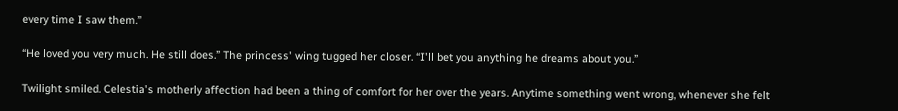every time I saw them.”

“He loved you very much. He still does.” The princess' wing tugged her closer. “I'll bet you anything he dreams about you.”

Twilight smiled. Celestia's motherly affection had been a thing of comfort for her over the years. Anytime something went wrong, whenever she felt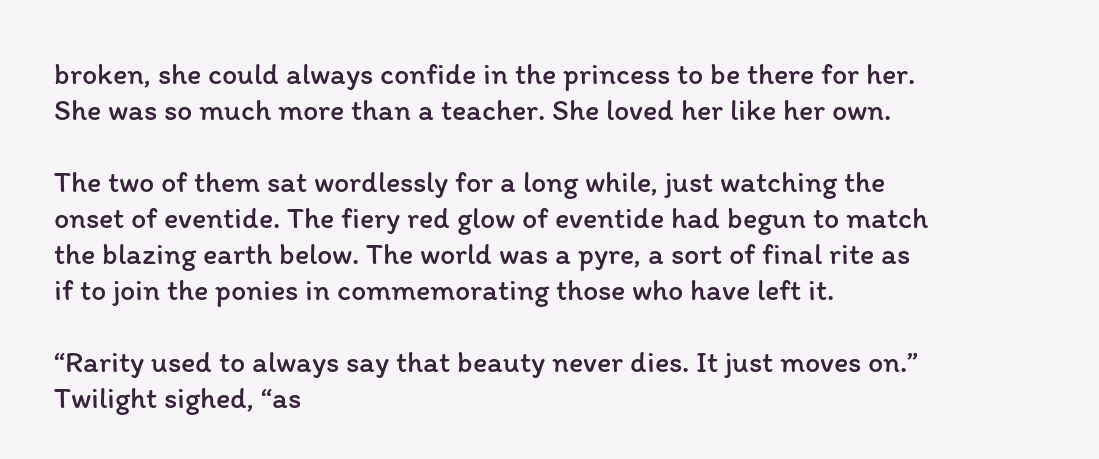broken, she could always confide in the princess to be there for her. She was so much more than a teacher. She loved her like her own.

The two of them sat wordlessly for a long while, just watching the onset of eventide. The fiery red glow of eventide had begun to match the blazing earth below. The world was a pyre, a sort of final rite as if to join the ponies in commemorating those who have left it.

“Rarity used to always say that beauty never dies. It just moves on.” Twilight sighed, “as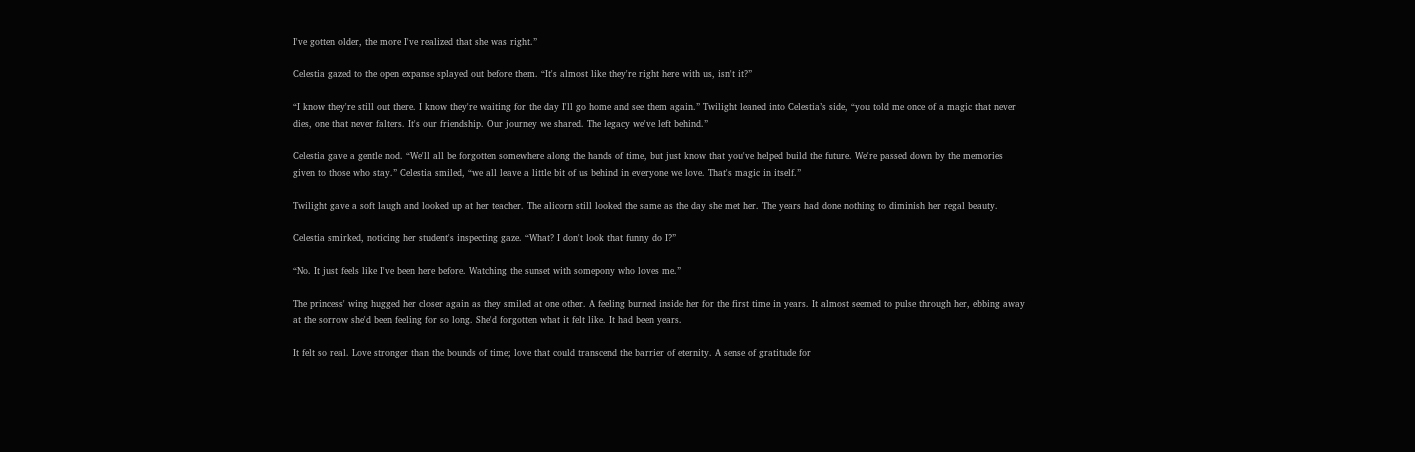I've gotten older, the more I've realized that she was right.”

Celestia gazed to the open expanse splayed out before them. “It's almost like they're right here with us, isn't it?”

“I know they're still out there. I know they're waiting for the day I'll go home and see them again.” Twilight leaned into Celestia’s side, “you told me once of a magic that never dies, one that never falters. It's our friendship. Our journey we shared. The legacy we've left behind.”

Celestia gave a gentle nod. “We'll all be forgotten somewhere along the hands of time, but just know that you've helped build the future. We're passed down by the memories given to those who stay.” Celestia smiled, “we all leave a little bit of us behind in everyone we love. That's magic in itself.”

Twilight gave a soft laugh and looked up at her teacher. The alicorn still looked the same as the day she met her. The years had done nothing to diminish her regal beauty.

Celestia smirked, noticing her student's inspecting gaze. “What? I don't look that funny do I?”

“No. It just feels like I've been here before. Watching the sunset with somepony who loves me.”

The princess' wing hugged her closer again as they smiled at one other. A feeling burned inside her for the first time in years. It almost seemed to pulse through her, ebbing away at the sorrow she'd been feeling for so long. She'd forgotten what it felt like. It had been years.

It felt so real. Love stronger than the bounds of time; love that could transcend the barrier of eternity. A sense of gratitude for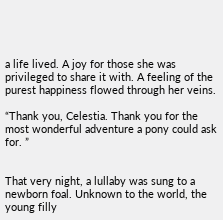a life lived. A joy for those she was privileged to share it with. A feeling of the purest happiness flowed through her veins.

“Thank you, Celestia. Thank you for the most wonderful adventure a pony could ask for. ”


That very night, a lullaby was sung to a newborn foal. Unknown to the world, the young filly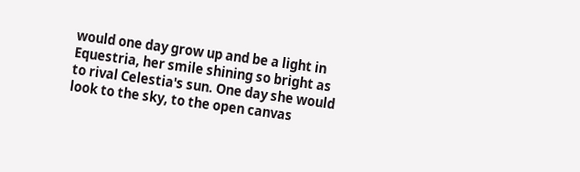would one day grow up and be a light in Equestria, her smile shining so bright as to rival Celestia's sun. One day she would look to the sky, to the open canvas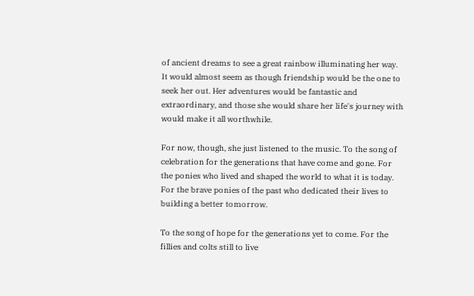of ancient dreams to see a great rainbow illuminating her way. It would almost seem as though friendship would be the one to seek her out. Her adventures would be fantastic and extraordinary, and those she would share her life's journey with would make it all worthwhile.

For now, though, she just listened to the music. To the song of celebration for the generations that have come and gone. For the ponies who lived and shaped the world to what it is today. For the brave ponies of the past who dedicated their lives to building a better tomorrow.

To the song of hope for the generations yet to come. For the fillies and colts still to live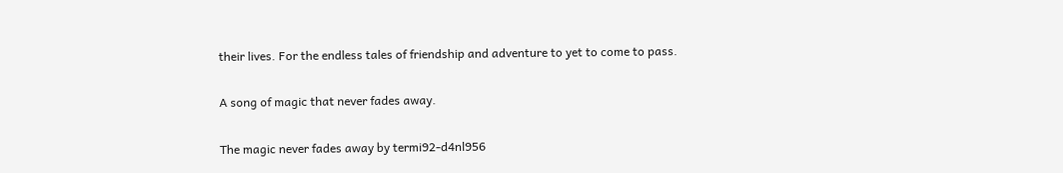their lives. For the endless tales of friendship and adventure to yet to come to pass.

A song of magic that never fades away.

The magic never fades away by termi92-d4nl956